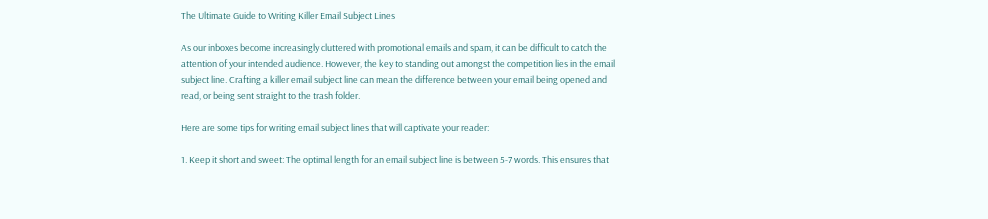The Ultimate Guide to Writing Killer Email Subject Lines

As our inboxes become increasingly cluttered with promotional emails and spam, it can be difficult to catch the attention of your intended audience. However, the key to standing out amongst the competition lies in the email subject line. Crafting a killer email subject line can mean the difference between your email being opened and read, or being sent straight to the trash folder.

Here are some tips for writing email subject lines that will captivate your reader:

1. Keep it short and sweet: The optimal length for an email subject line is between 5-7 words. This ensures that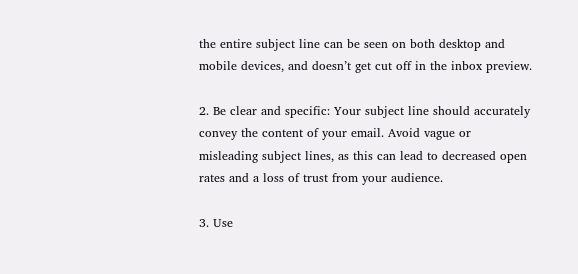the entire subject line can be seen on both desktop and mobile devices, and doesn’t get cut off in the inbox preview.

2. Be clear and specific: Your subject line should accurately convey the content of your email. Avoid vague or misleading subject lines, as this can lead to decreased open rates and a loss of trust from your audience.

3. Use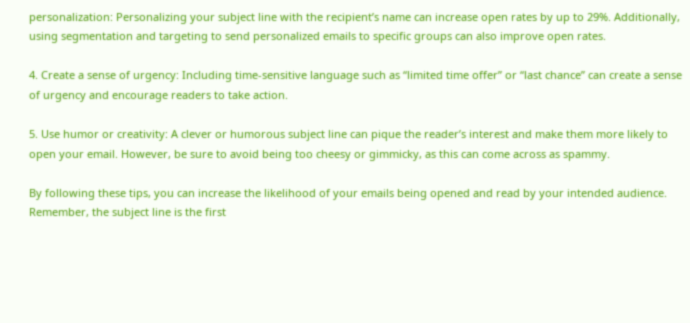personalization: Personalizing your subject line with the recipient’s name can increase open rates by up to 29%. Additionally, using segmentation and targeting to send personalized emails to specific groups can also improve open rates.

4. Create a sense of urgency: Including time-sensitive language such as “limited time offer” or “last chance” can create a sense of urgency and encourage readers to take action.

5. Use humor or creativity: A clever or humorous subject line can pique the reader’s interest and make them more likely to open your email. However, be sure to avoid being too cheesy or gimmicky, as this can come across as spammy.

By following these tips, you can increase the likelihood of your emails being opened and read by your intended audience. Remember, the subject line is the first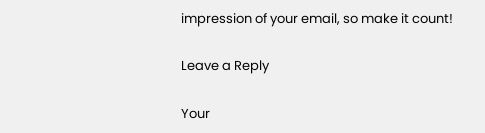impression of your email, so make it count!

Leave a Reply

Your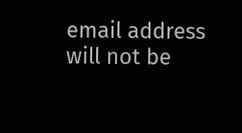email address will not be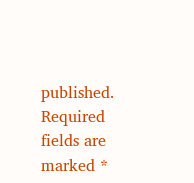published. Required fields are marked *